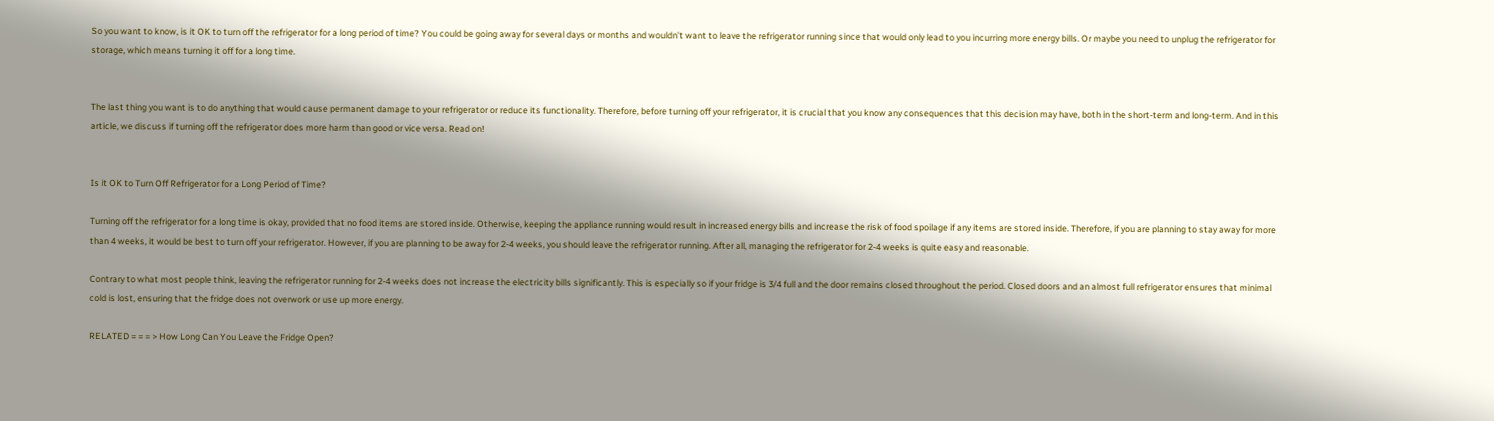So you want to know, is it OK to turn off the refrigerator for a long period of time? You could be going away for several days or months and wouldn’t want to leave the refrigerator running since that would only lead to you incurring more energy bills. Or maybe you need to unplug the refrigerator for storage, which means turning it off for a long time.


The last thing you want is to do anything that would cause permanent damage to your refrigerator or reduce its functionality. Therefore, before turning off your refrigerator, it is crucial that you know any consequences that this decision may have, both in the short-term and long-term. And in this article, we discuss if turning off the refrigerator does more harm than good or vice versa. Read on!


Is it OK to Turn Off Refrigerator for a Long Period of Time?

Turning off the refrigerator for a long time is okay, provided that no food items are stored inside. Otherwise, keeping the appliance running would result in increased energy bills and increase the risk of food spoilage if any items are stored inside. Therefore, if you are planning to stay away for more than 4 weeks, it would be best to turn off your refrigerator. However, if you are planning to be away for 2-4 weeks, you should leave the refrigerator running. After all, managing the refrigerator for 2-4 weeks is quite easy and reasonable.

Contrary to what most people think, leaving the refrigerator running for 2-4 weeks does not increase the electricity bills significantly. This is especially so if your fridge is 3/4 full and the door remains closed throughout the period. Closed doors and an almost full refrigerator ensures that minimal cold is lost, ensuring that the fridge does not overwork or use up more energy.

RELATED = = = > How Long Can You Leave the Fridge Open?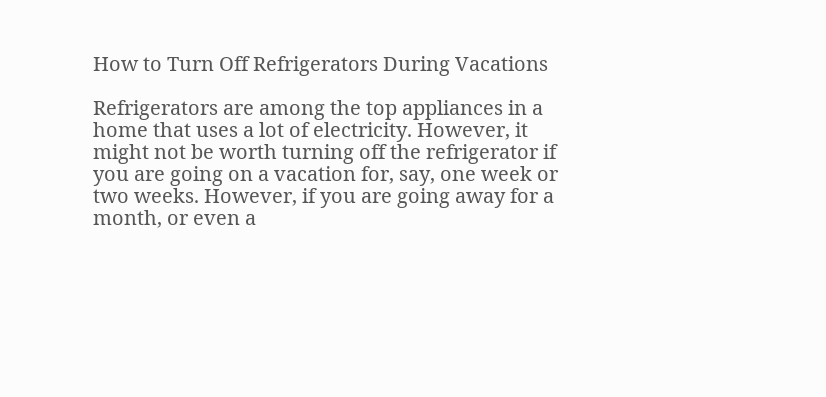How to Turn Off Refrigerators During Vacations

Refrigerators are among the top appliances in a home that uses a lot of electricity. However, it might not be worth turning off the refrigerator if you are going on a vacation for, say, one week or two weeks. However, if you are going away for a month, or even a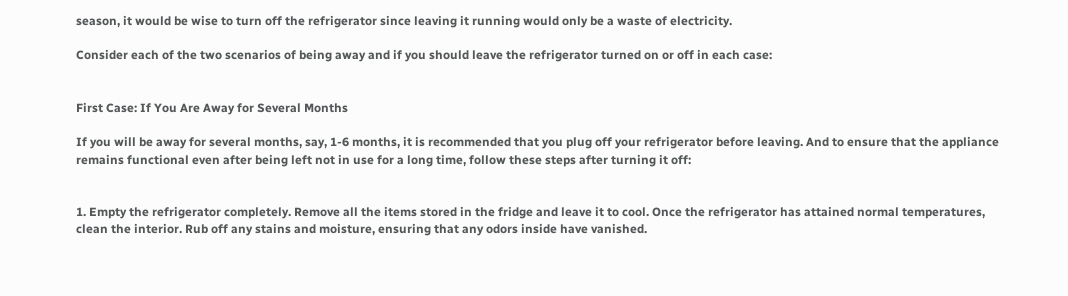season, it would be wise to turn off the refrigerator since leaving it running would only be a waste of electricity.

Consider each of the two scenarios of being away and if you should leave the refrigerator turned on or off in each case:


First Case: If You Are Away for Several Months

If you will be away for several months, say, 1-6 months, it is recommended that you plug off your refrigerator before leaving. And to ensure that the appliance remains functional even after being left not in use for a long time, follow these steps after turning it off:


1. Empty the refrigerator completely. Remove all the items stored in the fridge and leave it to cool. Once the refrigerator has attained normal temperatures, clean the interior. Rub off any stains and moisture, ensuring that any odors inside have vanished.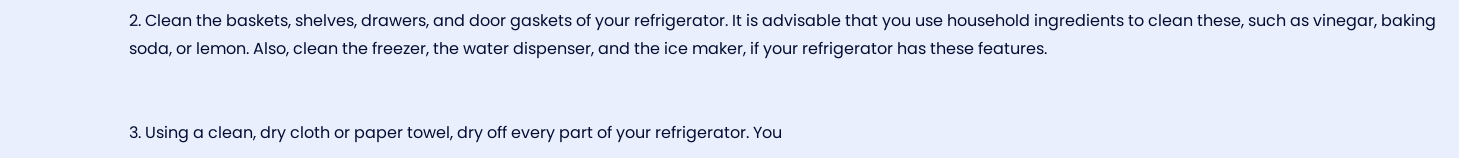2. Clean the baskets, shelves, drawers, and door gaskets of your refrigerator. It is advisable that you use household ingredients to clean these, such as vinegar, baking soda, or lemon. Also, clean the freezer, the water dispenser, and the ice maker, if your refrigerator has these features.


3. Using a clean, dry cloth or paper towel, dry off every part of your refrigerator. You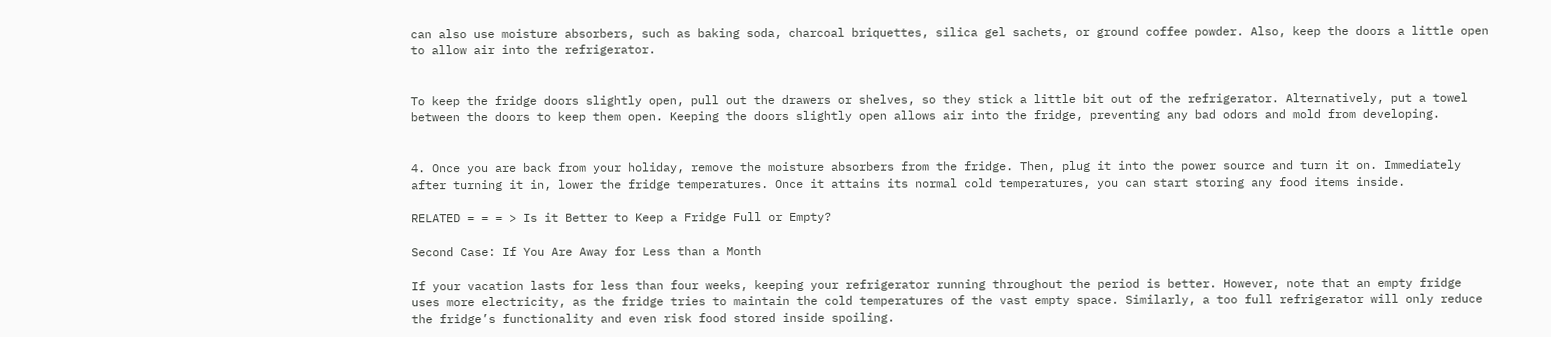can also use moisture absorbers, such as baking soda, charcoal briquettes, silica gel sachets, or ground coffee powder. Also, keep the doors a little open to allow air into the refrigerator.


To keep the fridge doors slightly open, pull out the drawers or shelves, so they stick a little bit out of the refrigerator. Alternatively, put a towel between the doors to keep them open. Keeping the doors slightly open allows air into the fridge, preventing any bad odors and mold from developing.


4. Once you are back from your holiday, remove the moisture absorbers from the fridge. Then, plug it into the power source and turn it on. Immediately after turning it in, lower the fridge temperatures. Once it attains its normal cold temperatures, you can start storing any food items inside.

RELATED = = = > Is it Better to Keep a Fridge Full or Empty?

Second Case: If You Are Away for Less than a Month

If your vacation lasts for less than four weeks, keeping your refrigerator running throughout the period is better. However, note that an empty fridge uses more electricity, as the fridge tries to maintain the cold temperatures of the vast empty space. Similarly, a too full refrigerator will only reduce the fridge’s functionality and even risk food stored inside spoiling.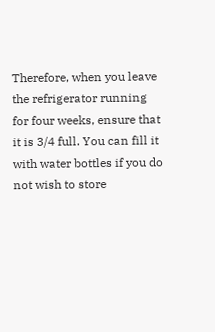Therefore, when you leave the refrigerator running for four weeks, ensure that it is 3/4 full. You can fill it with water bottles if you do not wish to store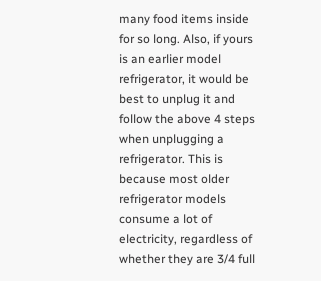many food items inside for so long. Also, if yours is an earlier model refrigerator, it would be best to unplug it and follow the above 4 steps when unplugging a refrigerator. This is because most older refrigerator models consume a lot of electricity, regardless of whether they are 3/4 full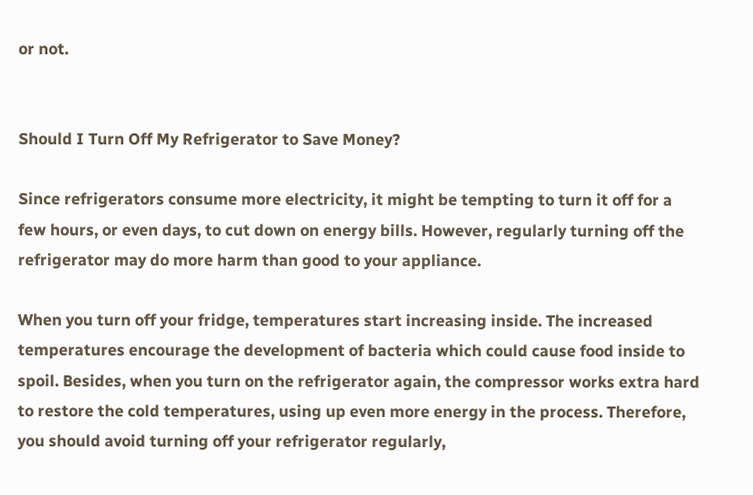or not.


Should I Turn Off My Refrigerator to Save Money?

Since refrigerators consume more electricity, it might be tempting to turn it off for a few hours, or even days, to cut down on energy bills. However, regularly turning off the refrigerator may do more harm than good to your appliance.

When you turn off your fridge, temperatures start increasing inside. The increased temperatures encourage the development of bacteria which could cause food inside to spoil. Besides, when you turn on the refrigerator again, the compressor works extra hard to restore the cold temperatures, using up even more energy in the process. Therefore, you should avoid turning off your refrigerator regularly,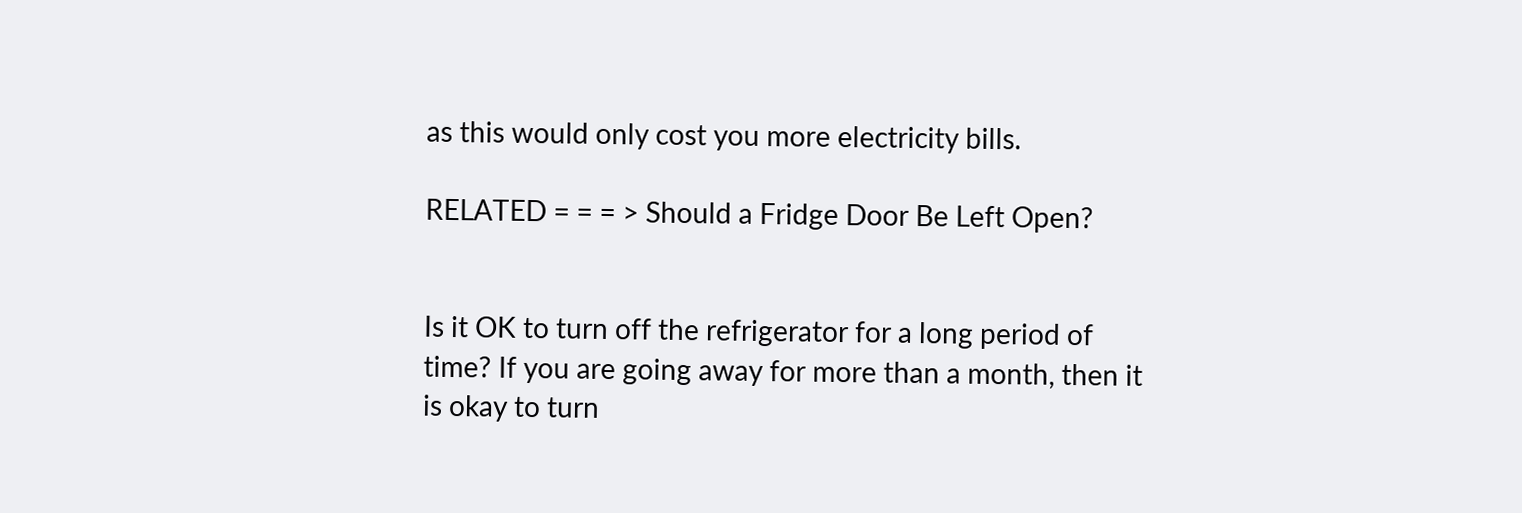as this would only cost you more electricity bills.

RELATED = = = > Should a Fridge Door Be Left Open?


Is it OK to turn off the refrigerator for a long period of time? If you are going away for more than a month, then it is okay to turn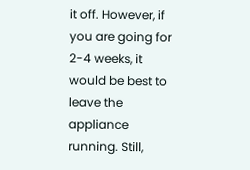it off. However, if you are going for 2-4 weeks, it would be best to leave the appliance running. Still,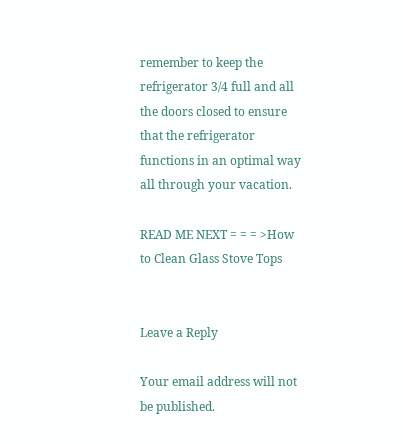remember to keep the refrigerator 3/4 full and all the doors closed to ensure that the refrigerator functions in an optimal way all through your vacation.

READ ME NEXT = = = >How to Clean Glass Stove Tops


Leave a Reply

Your email address will not be published.